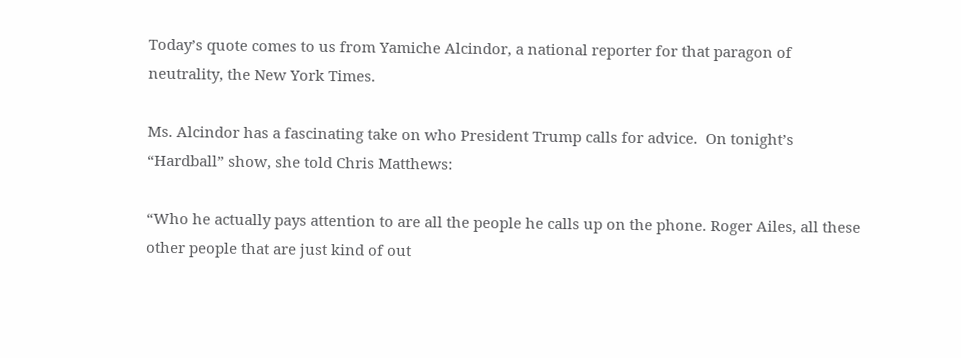Today’s quote comes to us from Yamiche Alcindor, a national reporter for that paragon of neutrality, the New York Times.

Ms. Alcindor has a fascinating take on who President Trump calls for advice.  On tonight’s “Hardball” show, she told Chris Matthews:

“Who he actually pays attention to are all the people he calls up on the phone. Roger Ailes, all these other people that are just kind of out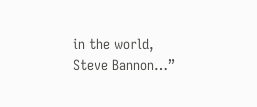in the world, Steve Bannon…”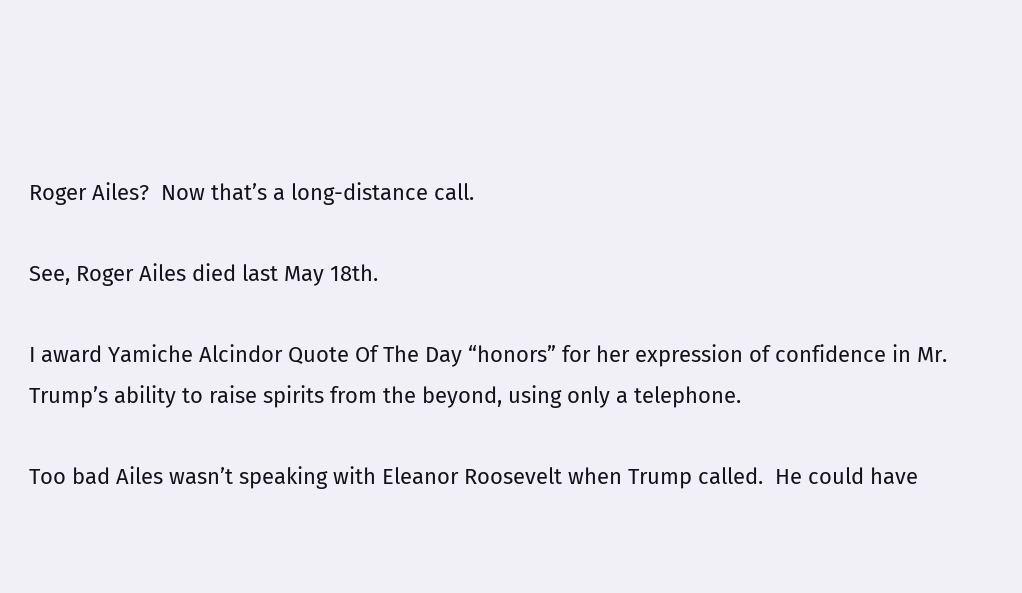Roger Ailes?  Now that’s a long-distance call.

See, Roger Ailes died last May 18th.

I award Yamiche Alcindor Quote Of The Day “honors” for her expression of confidence in Mr. Trump’s ability to raise spirits from the beyond, using only a telephone.

Too bad Ailes wasn’t speaking with Eleanor Roosevelt when Trump called.  He could have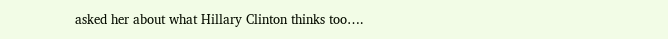asked her about what Hillary Clinton thinks too….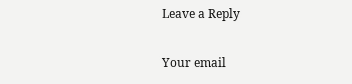Leave a Reply

Your email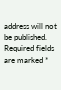address will not be published. Required fields are marked *